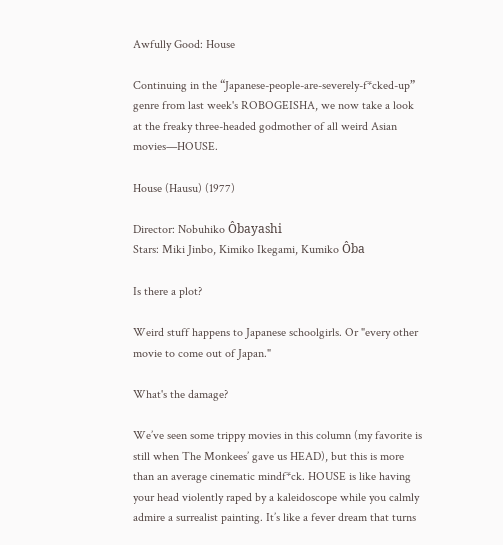Awfully Good: House

Continuing in the “Japanese-people-are-severely-f*cked-up” genre from last week's ROBOGEISHA, we now take a look at the freaky three-headed godmother of all weird Asian movies—HOUSE.

House (Hausu) (1977)

Director: Nobuhiko Ôbayashi
Stars: Miki Jinbo, Kimiko Ikegami, Kumiko Ôba

Is there a plot?

Weird stuff happens to Japanese schoolgirls. Or "every other movie to come out of Japan."

What's the damage?

We’ve seen some trippy movies in this column (my favorite is still when The Monkees’ gave us HEAD), but this is more than an average cinematic mindf*ck. HOUSE is like having your head violently raped by a kaleidoscope while you calmly admire a surrealist painting. It’s like a fever dream that turns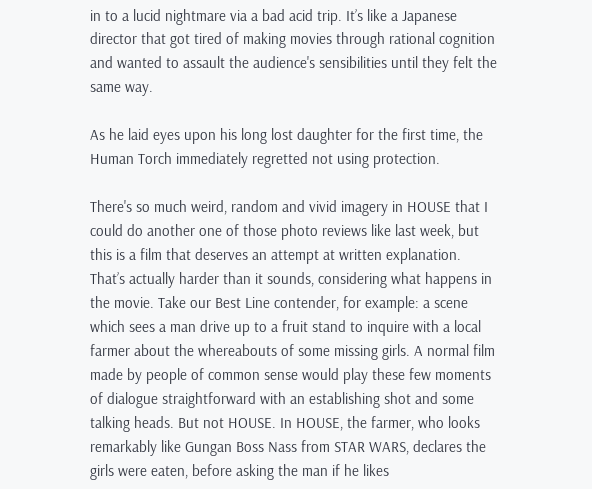in to a lucid nightmare via a bad acid trip. It’s like a Japanese director that got tired of making movies through rational cognition and wanted to assault the audience's sensibilities until they felt the same way.

As he laid eyes upon his long lost daughter for the first time, the Human Torch immediately regretted not using protection.

There's so much weird, random and vivid imagery in HOUSE that I could do another one of those photo reviews like last week, but this is a film that deserves an attempt at written explanation. That’s actually harder than it sounds, considering what happens in the movie. Take our Best Line contender, for example: a scene which sees a man drive up to a fruit stand to inquire with a local farmer about the whereabouts of some missing girls. A normal film made by people of common sense would play these few moments of dialogue straightforward with an establishing shot and some talking heads. But not HOUSE. In HOUSE, the farmer, who looks remarkably like Gungan Boss Nass from STAR WARS, declares the girls were eaten, before asking the man if he likes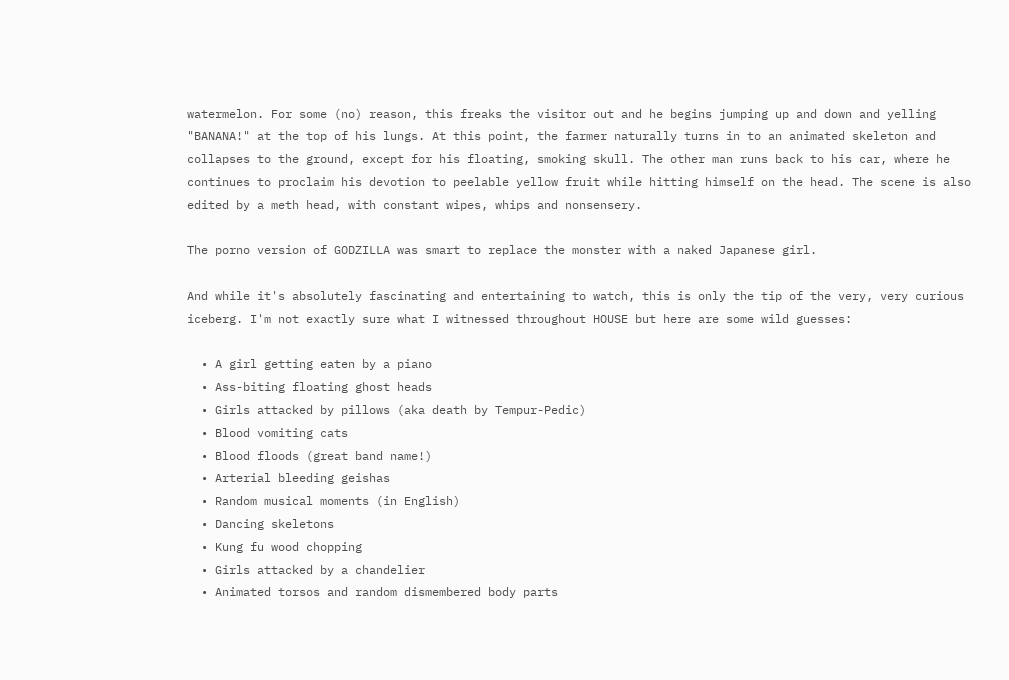watermelon. For some (no) reason, this freaks the visitor out and he begins jumping up and down and yelling "BANANA!" at the top of his lungs. At this point, the farmer naturally turns in to an animated skeleton and collapses to the ground, except for his floating, smoking skull. The other man runs back to his car, where he continues to proclaim his devotion to peelable yellow fruit while hitting himself on the head. The scene is also edited by a meth head, with constant wipes, whips and nonsensery.

The porno version of GODZILLA was smart to replace the monster with a naked Japanese girl.

And while it's absolutely fascinating and entertaining to watch, this is only the tip of the very, very curious iceberg. I'm not exactly sure what I witnessed throughout HOUSE but here are some wild guesses:

  • A girl getting eaten by a piano
  • Ass-biting floating ghost heads
  • Girls attacked by pillows (aka death by Tempur-Pedic)
  • Blood vomiting cats
  • Blood floods (great band name!)
  • Arterial bleeding geishas
  • Random musical moments (in English)
  • Dancing skeletons
  • Kung fu wood chopping
  • Girls attacked by a chandelier
  • Animated torsos and random dismembered body parts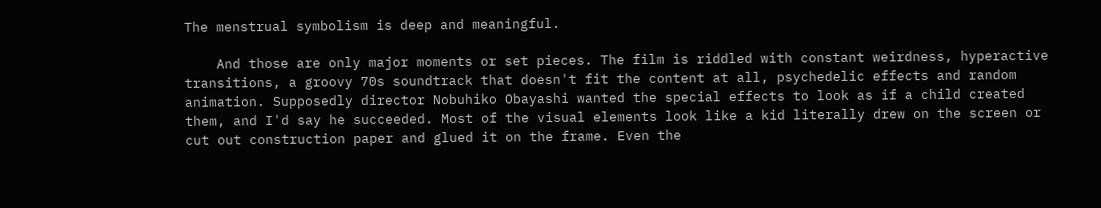The menstrual symbolism is deep and meaningful.

    And those are only major moments or set pieces. The film is riddled with constant weirdness, hyperactive transitions, a groovy 70s soundtrack that doesn't fit the content at all, psychedelic effects and random animation. Supposedly director Nobuhiko Obayashi wanted the special effects to look as if a child created them, and I'd say he succeeded. Most of the visual elements look like a kid literally drew on the screen or cut out construction paper and glued it on the frame. Even the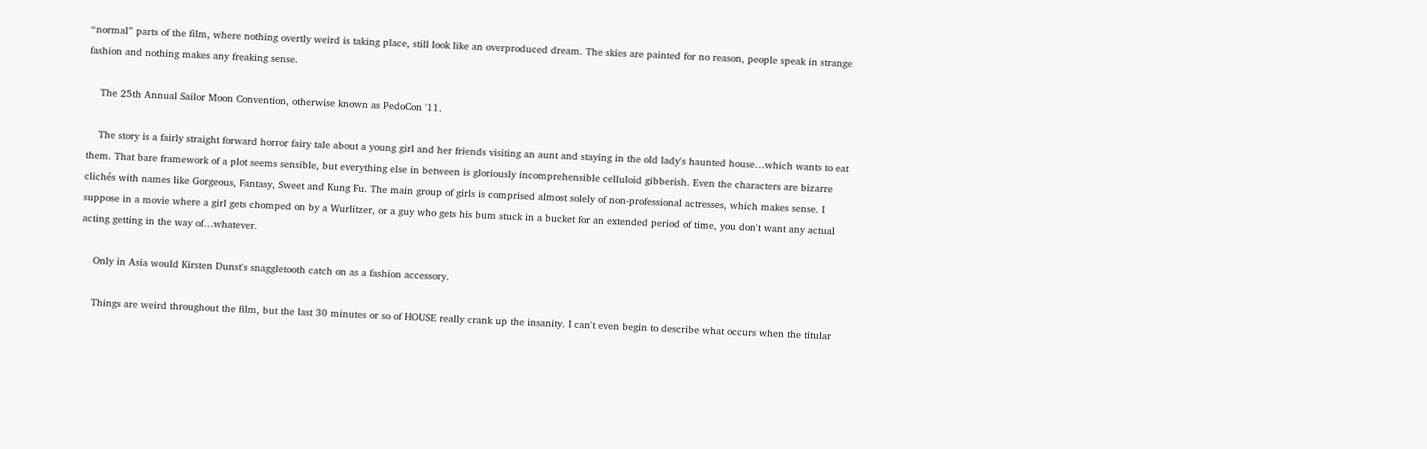“normal” parts of the film, where nothing overtly weird is taking place, still look like an overproduced dream. The skies are painted for no reason, people speak in strange fashion and nothing makes any freaking sense.

    The 25th Annual Sailor Moon Convention, otherwise known as PedoCon '11.

    The story is a fairly straight forward horror fairy tale about a young girl and her friends visiting an aunt and staying in the old lady's haunted house…which wants to eat them. That bare framework of a plot seems sensible, but everything else in between is gloriously incomprehensible celluloid gibberish. Even the characters are bizarre clichés with names like Gorgeous, Fantasy, Sweet and Kung Fu. The main group of girls is comprised almost solely of non-professional actresses, which makes sense. I suppose in a movie where a girl gets chomped on by a Wurlitzer, or a guy who gets his bum stuck in a bucket for an extended period of time, you don't want any actual acting getting in the way of…whatever.

    Only in Asia would Kirsten Dunst's snaggletooth catch on as a fashion accessory.

    Things are weird throughout the film, but the last 30 minutes or so of HOUSE really crank up the insanity. I can't even begin to describe what occurs when the titular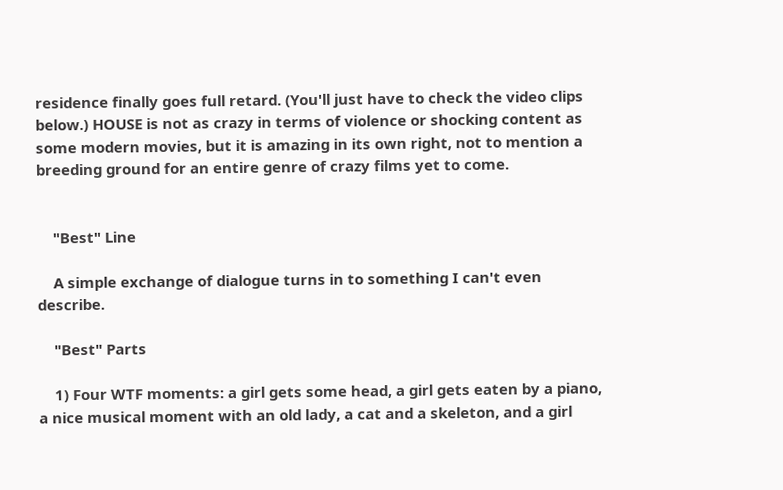residence finally goes full retard. (You'll just have to check the video clips below.) HOUSE is not as crazy in terms of violence or shocking content as some modern movies, but it is amazing in its own right, not to mention a breeding ground for an entire genre of crazy films yet to come.


    "Best" Line

    A simple exchange of dialogue turns in to something I can't even describe.

    "Best" Parts

    1) Four WTF moments: a girl gets some head, a girl gets eaten by a piano, a nice musical moment with an old lady, a cat and a skeleton, and a girl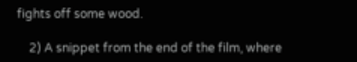fights off some wood.

    2) A snippet from the end of the film, where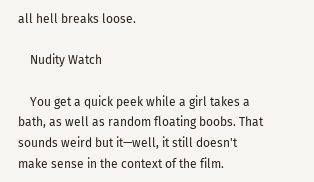all hell breaks loose.

    Nudity Watch

    You get a quick peek while a girl takes a bath, as well as random floating boobs. That sounds weird but it—well, it still doesn't make sense in the context of the film.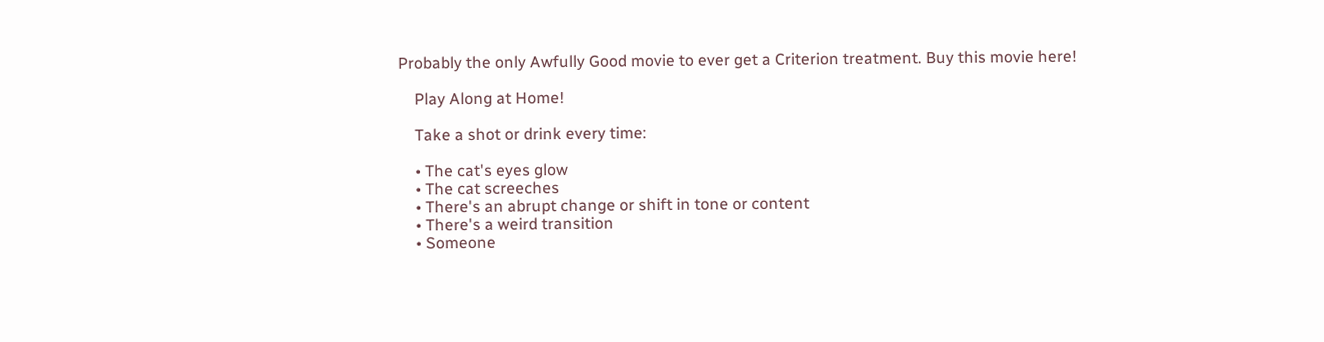Probably the only Awfully Good movie to ever get a Criterion treatment. Buy this movie here!

    Play Along at Home!

    Take a shot or drink every time:

    • The cat's eyes glow
    • The cat screeches
    • There's an abrupt change or shift in tone or content
    • There's a weird transition
    • Someone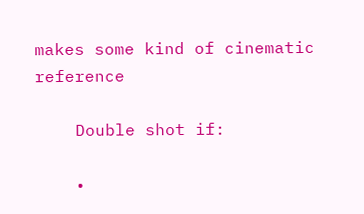makes some kind of cinematic reference

    Double shot if:

    •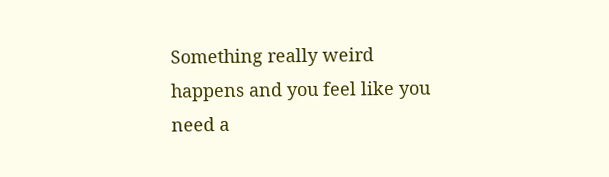Something really weird happens and you feel like you need a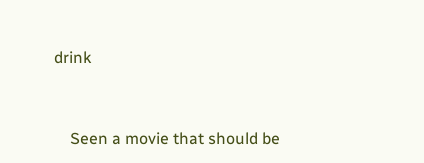drink


    Seen a movie that should be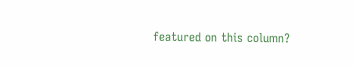featured on this column?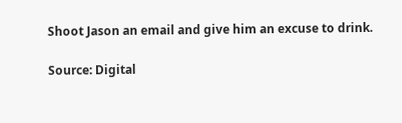Shoot Jason an email and give him an excuse to drink.

Source: Digital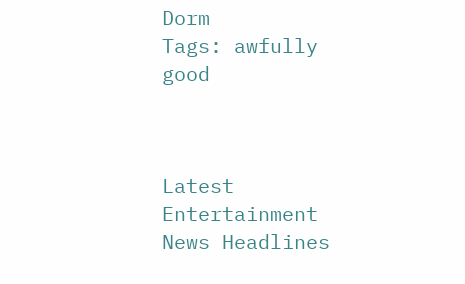Dorm
Tags: awfully good



Latest Entertainment News Headlines